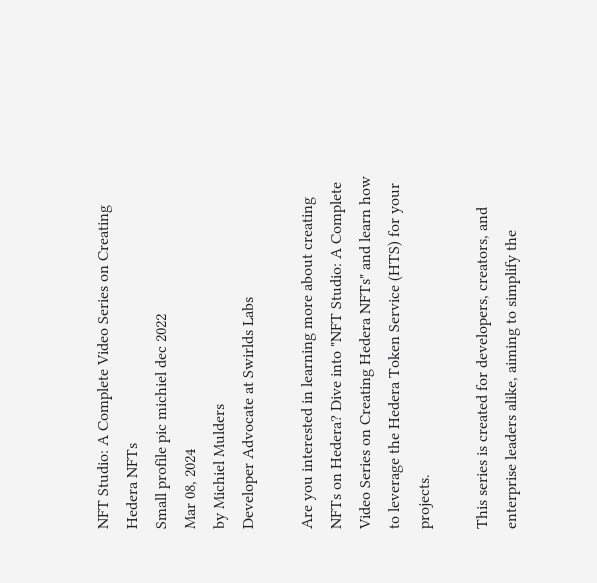NFT Studio: A Complete Video Series on Creating Hedera NFTs
Small profile pic michiel dec 2022
Mar 08, 2024
by Michiel Mulders
Developer Advocate at Swirlds Labs

Are you interested in learning more about creating NFTs on Hedera? Dive into "NFT Studio: A Complete Video Series on Creating Hedera NFTs" and learn how to leverage the Hedera Token Service (HTS) for your projects.

This series is created for developers, creators, and enterprise leaders alike, aiming to simplify the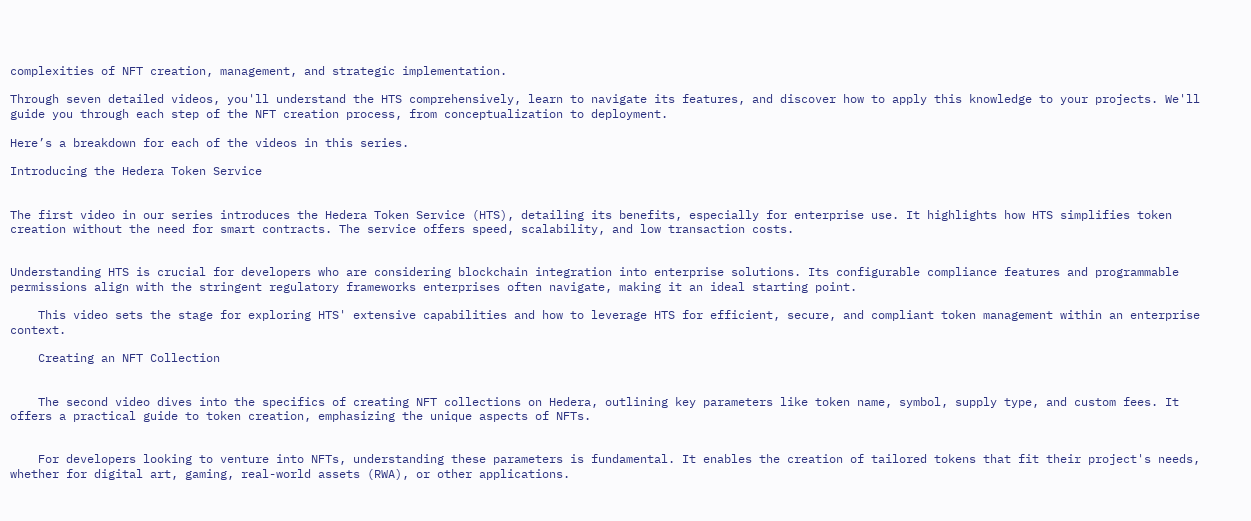complexities of NFT creation, management, and strategic implementation.

Through seven detailed videos, you'll understand the HTS comprehensively, learn to navigate its features, and discover how to apply this knowledge to your projects. We'll guide you through each step of the NFT creation process, from conceptualization to deployment.

Here’s a breakdown for each of the videos in this series.

Introducing the Hedera Token Service


The first video in our series introduces the Hedera Token Service (HTS), detailing its benefits, especially for enterprise use. It highlights how HTS simplifies token creation without the need for smart contracts. The service offers speed, scalability, and low transaction costs.


Understanding HTS is crucial for developers who are considering blockchain integration into enterprise solutions. Its configurable compliance features and programmable permissions align with the stringent regulatory frameworks enterprises often navigate, making it an ideal starting point.

    This video sets the stage for exploring HTS' extensive capabilities and how to leverage HTS for efficient, secure, and compliant token management within an enterprise context.

    Creating an NFT Collection


    The second video dives into the specifics of creating NFT collections on Hedera, outlining key parameters like token name, symbol, supply type, and custom fees. It offers a practical guide to token creation, emphasizing the unique aspects of NFTs.


    For developers looking to venture into NFTs, understanding these parameters is fundamental. It enables the creation of tailored tokens that fit their project's needs, whether for digital art, gaming, real-world assets (RWA), or other applications.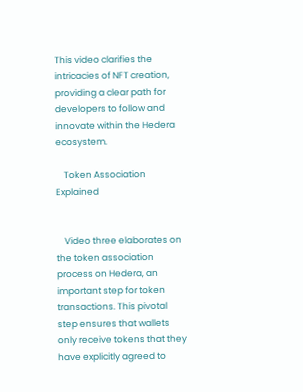This video clarifies the intricacies of NFT creation, providing a clear path for developers to follow and innovate within the Hedera ecosystem.

    Token Association Explained


    Video three elaborates on the token association process on Hedera, an important step for token transactions. This pivotal step ensures that wallets only receive tokens that they have explicitly agreed to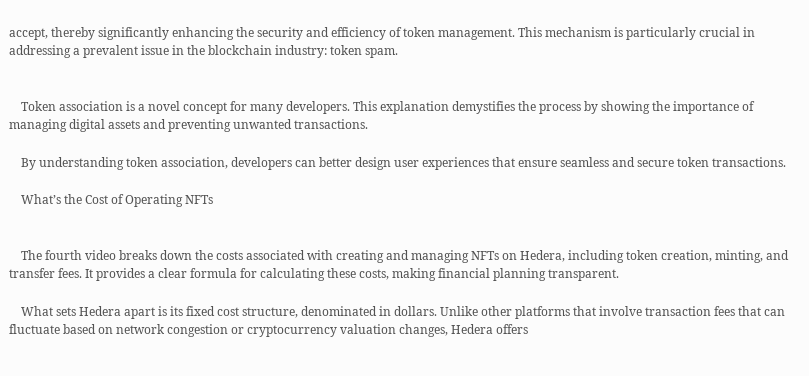accept, thereby significantly enhancing the security and efficiency of token management. This mechanism is particularly crucial in addressing a prevalent issue in the blockchain industry: token spam.


    Token association is a novel concept for many developers. This explanation demystifies the process by showing the importance of managing digital assets and preventing unwanted transactions.

    By understanding token association, developers can better design user experiences that ensure seamless and secure token transactions.

    What’s the Cost of Operating NFTs


    The fourth video breaks down the costs associated with creating and managing NFTs on Hedera, including token creation, minting, and transfer fees. It provides a clear formula for calculating these costs, making financial planning transparent.

    What sets Hedera apart is its fixed cost structure, denominated in dollars. Unlike other platforms that involve transaction fees that can fluctuate based on network congestion or cryptocurrency valuation changes, Hedera offers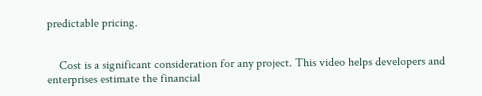predictable pricing.


    Cost is a significant consideration for any project. This video helps developers and enterprises estimate the financial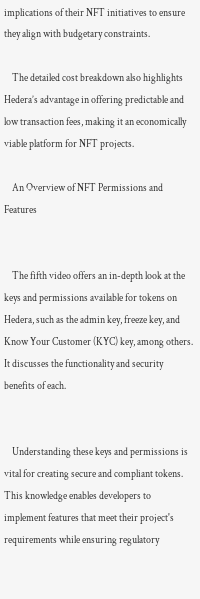implications of their NFT initiatives to ensure they align with budgetary constraints.

    The detailed cost breakdown also highlights Hedera’s advantage in offering predictable and low transaction fees, making it an economically viable platform for NFT projects.

    An Overview of NFT Permissions and Features


    The fifth video offers an in-depth look at the keys and permissions available for tokens on Hedera, such as the admin key, freeze key, and Know Your Customer (KYC) key, among others. It discusses the functionality and security benefits of each.


    Understanding these keys and permissions is vital for creating secure and compliant tokens. This knowledge enables developers to implement features that meet their project's requirements while ensuring regulatory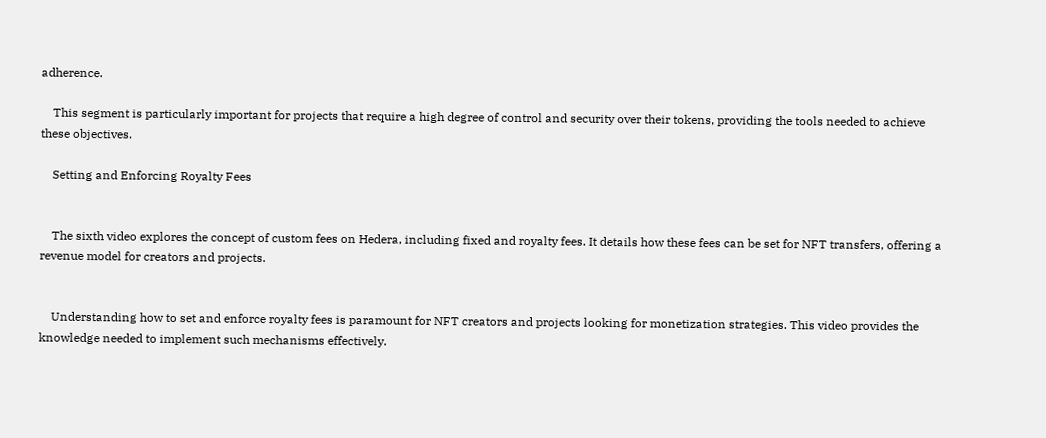adherence.

    This segment is particularly important for projects that require a high degree of control and security over their tokens, providing the tools needed to achieve these objectives.

    Setting and Enforcing Royalty Fees


    The sixth video explores the concept of custom fees on Hedera, including fixed and royalty fees. It details how these fees can be set for NFT transfers, offering a revenue model for creators and projects.


    Understanding how to set and enforce royalty fees is paramount for NFT creators and projects looking for monetization strategies. This video provides the knowledge needed to implement such mechanisms effectively.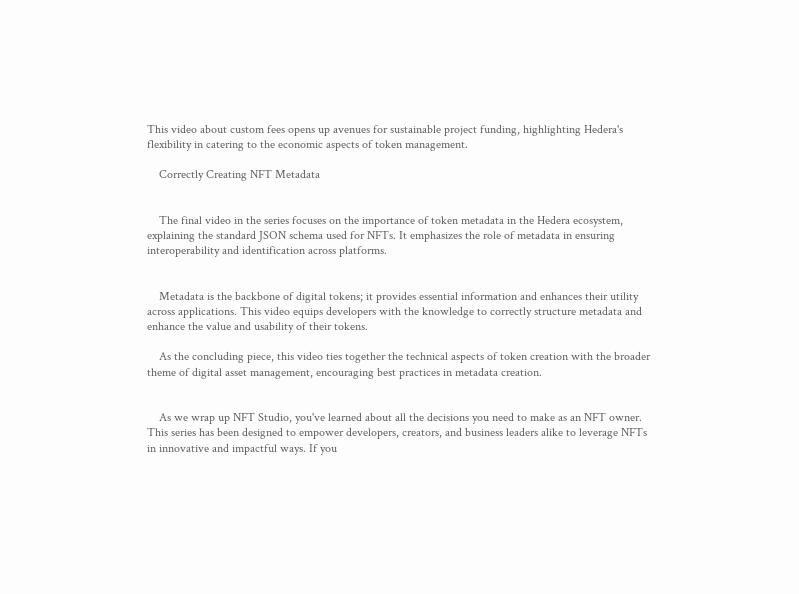This video about custom fees opens up avenues for sustainable project funding, highlighting Hedera's flexibility in catering to the economic aspects of token management.

    Correctly Creating NFT Metadata


    The final video in the series focuses on the importance of token metadata in the Hedera ecosystem, explaining the standard JSON schema used for NFTs. It emphasizes the role of metadata in ensuring interoperability and identification across platforms.


    Metadata is the backbone of digital tokens; it provides essential information and enhances their utility across applications. This video equips developers with the knowledge to correctly structure metadata and enhance the value and usability of their tokens.

    As the concluding piece, this video ties together the technical aspects of token creation with the broader theme of digital asset management, encouraging best practices in metadata creation.


    As we wrap up NFT Studio, you've learned about all the decisions you need to make as an NFT owner. This series has been designed to empower developers, creators, and business leaders alike to leverage NFTs in innovative and impactful ways. If you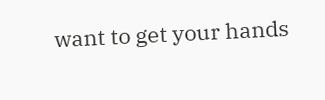want to get your hands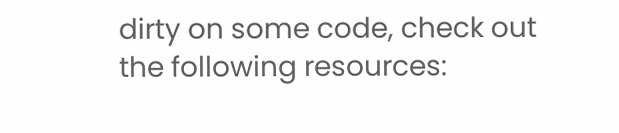dirty on some code, check out the following resources: